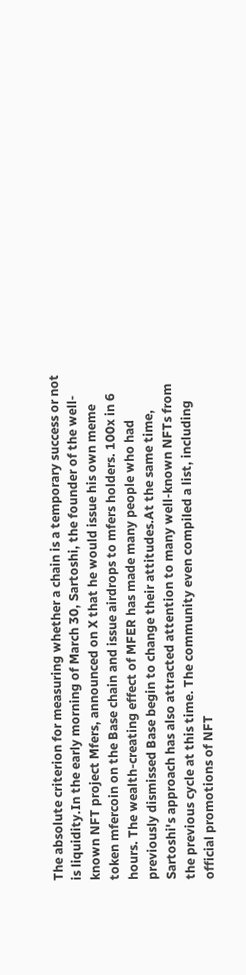The absolute criterion for measuring whether a chain is a temporary success or not is liquidity.In the early morning of March 30, Sartoshi, the founder of the well-known NFT project Mfers, announced on X that he would issue his own meme token mfercoin on the Base chain and issue airdrops to mfers holders. 100x in 6 hours. The wealth-creating effect of MFER has made many people who had previously dismissed Base begin to change their attitudes.At the same time, Sartoshi's approach has also attracted attention to many well-known NFTs from the previous cycle at this time. The community even compiled a list, including official promotions of NFT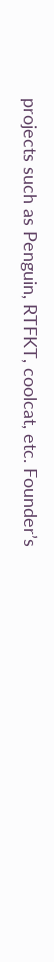projects such as Penguin, RTFKT, coolcat, etc. Founder’s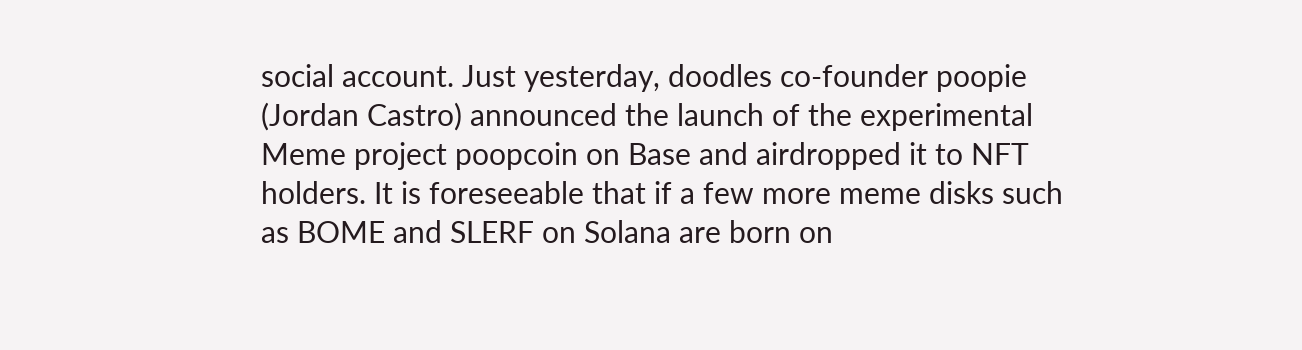social account. Just yesterday, doodles co-founder poopie (Jordan Castro) announced the launch of the experimental Meme project poopcoin on Base and airdropped it to NFT holders. It is foreseeable that if a few more meme disks such as BOME and SLERF on Solana are born on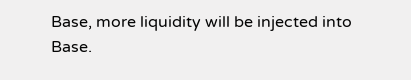Base, more liquidity will be injected into Base.